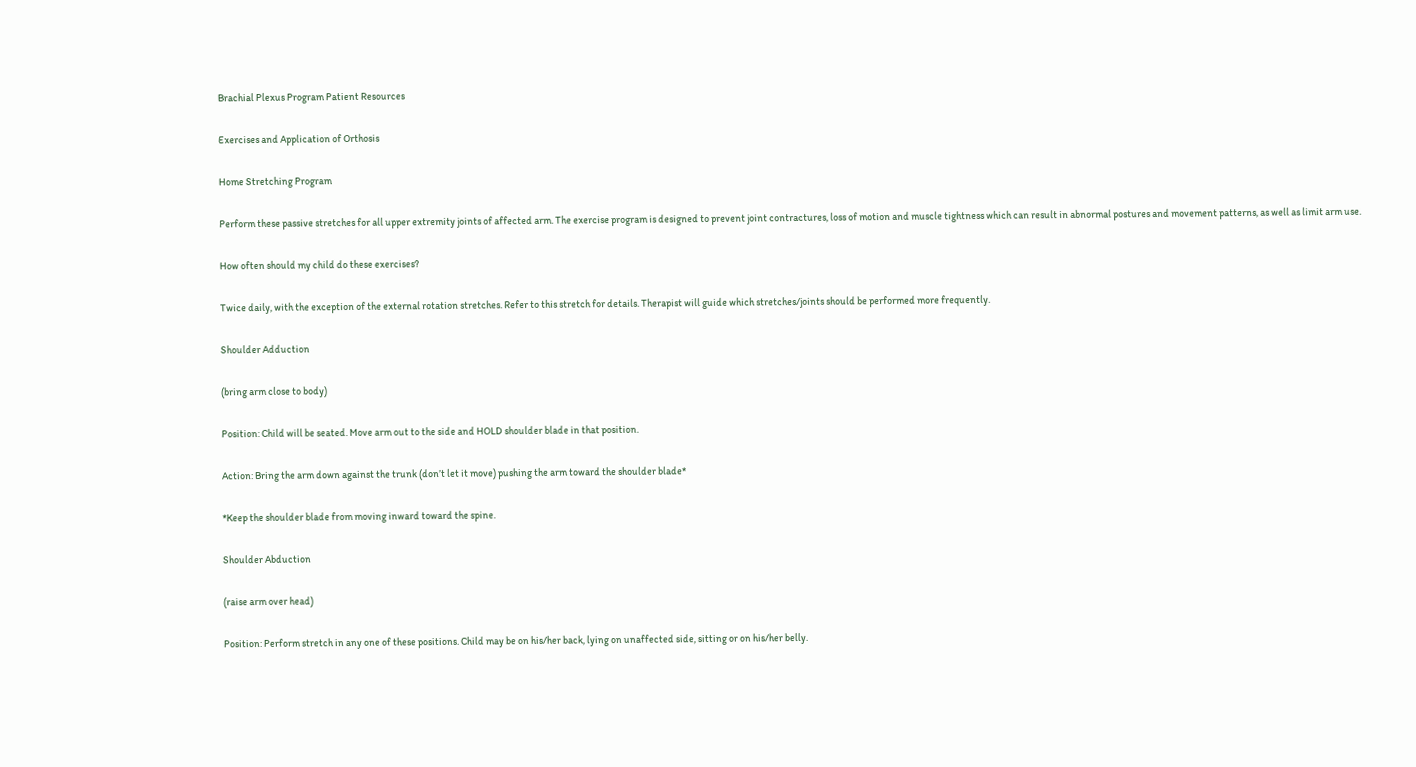Brachial Plexus Program Patient Resources

Exercises and Application of Orthosis

Home Stretching Program

Perform these passive stretches for all upper extremity joints of affected arm. The exercise program is designed to prevent joint contractures, loss of motion and muscle tightness which can result in abnormal postures and movement patterns, as well as limit arm use.

How often should my child do these exercises?

Twice daily, with the exception of the external rotation stretches. Refer to this stretch for details. Therapist will guide which stretches/joints should be performed more frequently.

Shoulder Adduction

(bring arm close to body)

Position: Child will be seated. Move arm out to the side and HOLD shoulder blade in that position.

Action: Bring the arm down against the trunk (don’t let it move) pushing the arm toward the shoulder blade*

*Keep the shoulder blade from moving inward toward the spine.

Shoulder Abduction

(raise arm over head)

Position: Perform stretch in any one of these positions. Child may be on his/her back, lying on unaffected side, sitting or on his/her belly.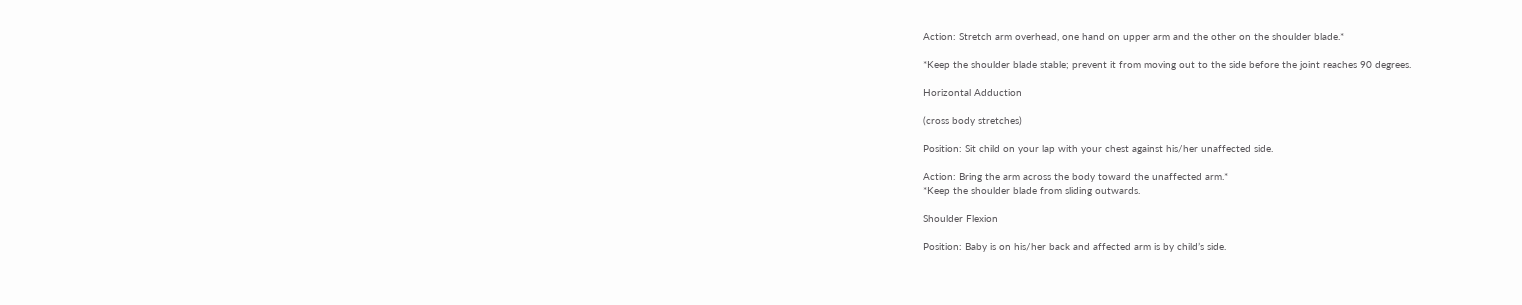Action: Stretch arm overhead, one hand on upper arm and the other on the shoulder blade.*

*Keep the shoulder blade stable; prevent it from moving out to the side before the joint reaches 90 degrees.

Horizontal Adduction

(cross body stretches)

Position: Sit child on your lap with your chest against his/her unaffected side.

Action: Bring the arm across the body toward the unaffected arm.*
*Keep the shoulder blade from sliding outwards.

Shoulder Flexion

Position: Baby is on his/her back and affected arm is by child’s side.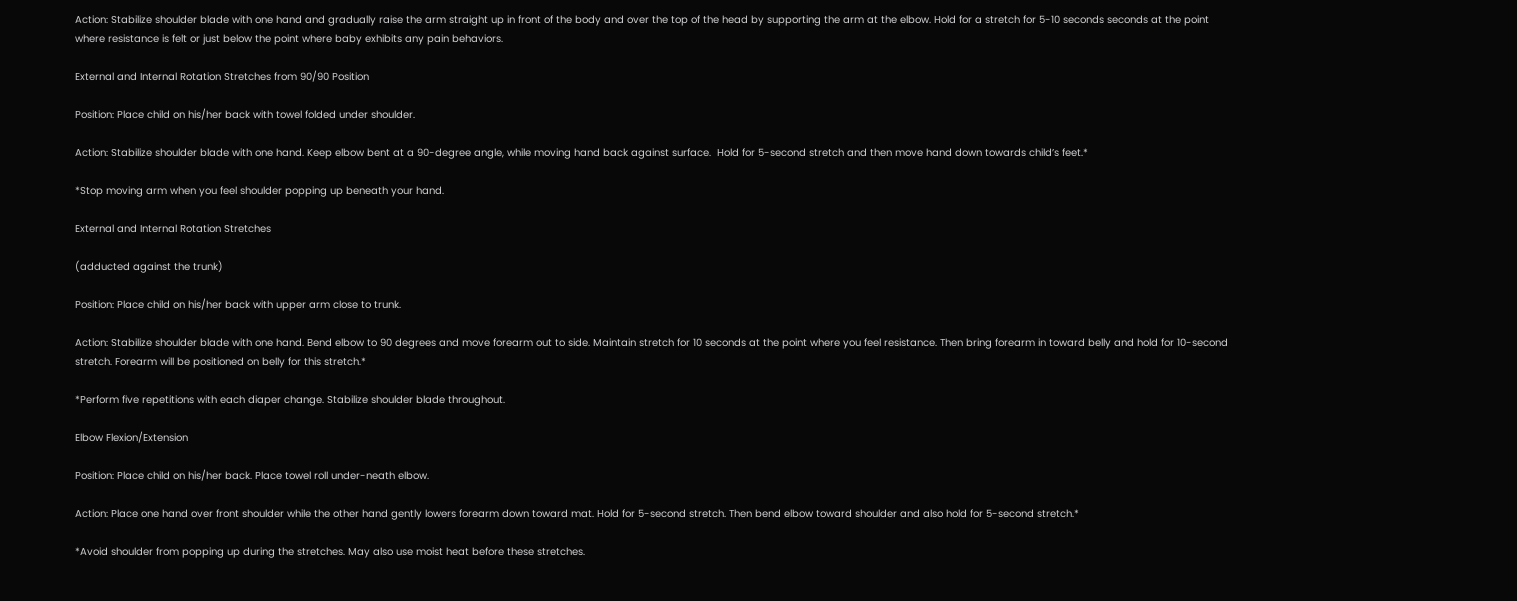Action: Stabilize shoulder blade with one hand and gradually raise the arm straight up in front of the body and over the top of the head by supporting the arm at the elbow. Hold for a stretch for 5-10 seconds seconds at the point where resistance is felt or just below the point where baby exhibits any pain behaviors.

External and Internal Rotation Stretches from 90/90 Position

Position: Place child on his/her back with towel folded under shoulder.

Action: Stabilize shoulder blade with one hand. Keep elbow bent at a 90-degree angle, while moving hand back against surface.  Hold for 5-second stretch and then move hand down towards child’s feet.*

*Stop moving arm when you feel shoulder popping up beneath your hand.

External and Internal Rotation Stretches

(adducted against the trunk)

Position: Place child on his/her back with upper arm close to trunk.

Action: Stabilize shoulder blade with one hand. Bend elbow to 90 degrees and move forearm out to side. Maintain stretch for 10 seconds at the point where you feel resistance. Then bring forearm in toward belly and hold for 10-second stretch. Forearm will be positioned on belly for this stretch.*

*Perform five repetitions with each diaper change. Stabilize shoulder blade throughout.

Elbow Flexion/Extension

Position: Place child on his/her back. Place towel roll under-neath elbow.

Action: Place one hand over front shoulder while the other hand gently lowers forearm down toward mat. Hold for 5-second stretch. Then bend elbow toward shoulder and also hold for 5-second stretch.*

*Avoid shoulder from popping up during the stretches. May also use moist heat before these stretches.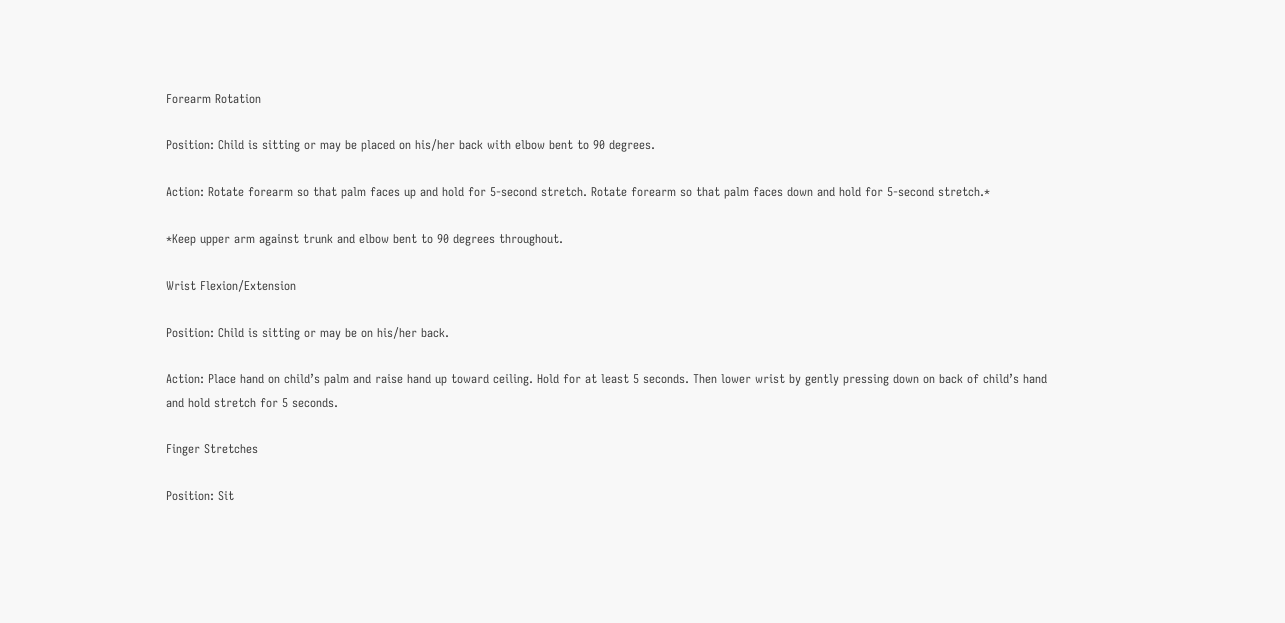Forearm Rotation

Position: Child is sitting or may be placed on his/her back with elbow bent to 90 degrees.

Action: Rotate forearm so that palm faces up and hold for 5-second stretch. Rotate forearm so that palm faces down and hold for 5-second stretch.*

*Keep upper arm against trunk and elbow bent to 90 degrees throughout.

Wrist Flexion/Extension

Position: Child is sitting or may be on his/her back.

Action: Place hand on child’s palm and raise hand up toward ceiling. Hold for at least 5 seconds. Then lower wrist by gently pressing down on back of child’s hand and hold stretch for 5 seconds.

Finger Stretches

Position: Sit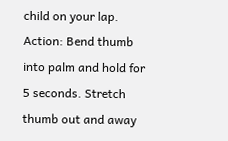child on your lap.
Action: Bend thumb into palm and hold for 5 seconds. Stretch thumb out and away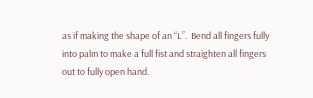as if making the shape of an “L”.  Bend all fingers fully into palm to make a full fist and straighten all fingers out to fully open hand.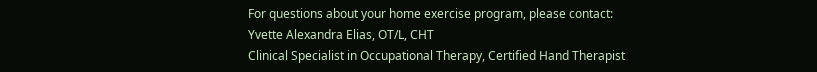For questions about your home exercise program, please contact:
Yvette Alexandra Elias, OT/L, CHT
Clinical Specialist in Occupational Therapy, Certified Hand Therapist